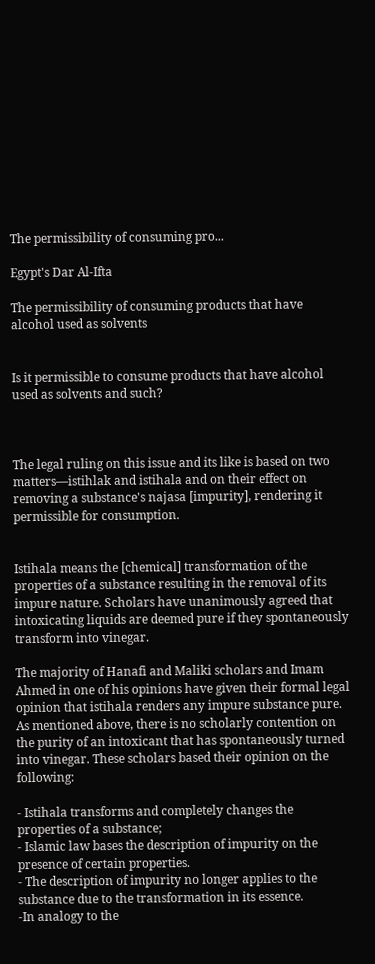The permissibility of consuming pro...

Egypt's Dar Al-Ifta

The permissibility of consuming products that have alcohol used as solvents


Is it permissible to consume products that have alcohol used as solvents and such?



The legal ruling on this issue and its like is based on two matters—istihlak and istihala and on their effect on removing a substance's najasa [impurity], rendering it permissible for consumption.


Istihala means the [chemical] transformation of the properties of a substance resulting in the removal of its impure nature. Scholars have unanimously agreed that intoxicating liquids are deemed pure if they spontaneously transform into vinegar.

The majority of Hanafi and Maliki scholars and Imam Ahmed in one of his opinions have given their formal legal opinion that istihala renders any impure substance pure. As mentioned above, there is no scholarly contention on the purity of an intoxicant that has spontaneously turned into vinegar. These scholars based their opinion on the following:

- Istihala transforms and completely changes the properties of a substance;
- Islamic law bases the description of impurity on the presence of certain properties.
- The description of impurity no longer applies to the substance due to the transformation in its essence.
-In analogy to the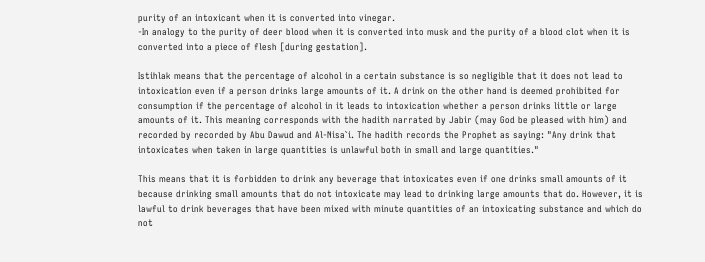purity of an intoxicant when it is converted into vinegar.
-In analogy to the purity of deer blood when it is converted into musk and the purity of a blood clot when it is converted into a piece of flesh [during gestation].

Istihlak means that the percentage of alcohol in a certain substance is so negligible that it does not lead to intoxication even if a person drinks large amounts of it. A drink on the other hand is deemed prohibited for consumption if the percentage of alcohol in it leads to intoxication whether a person drinks little or large amounts of it. This meaning corresponds with the hadith narrated by Jabir (may God be pleased with him) and recorded by recorded by Abu Dawud and Al-Nisa`i. The hadith records the Prophet as saying: "Any drink that intoxicates when taken in large quantities is unlawful both in small and large quantities."

This means that it is forbidden to drink any beverage that intoxicates even if one drinks small amounts of it because drinking small amounts that do not intoxicate may lead to drinking large amounts that do. However, it is lawful to drink beverages that have been mixed with minute quantities of an intoxicating substance and which do not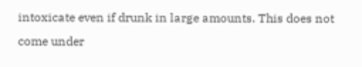intoxicate even if drunk in large amounts. This does not come under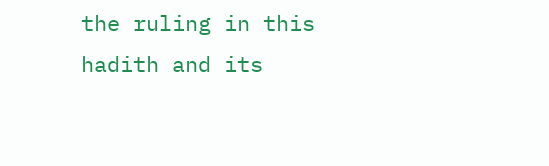the ruling in this hadith and its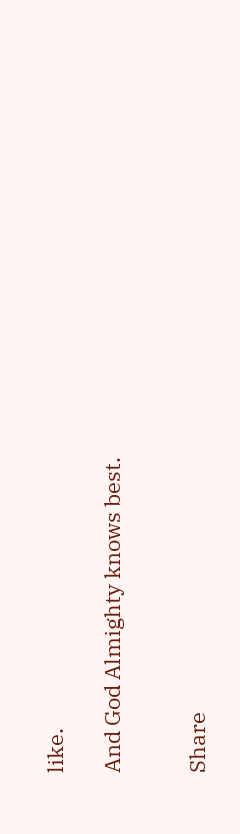like.

And God Almighty knows best.


Share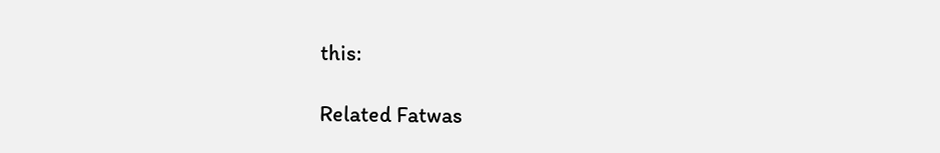this:

Related Fatwas